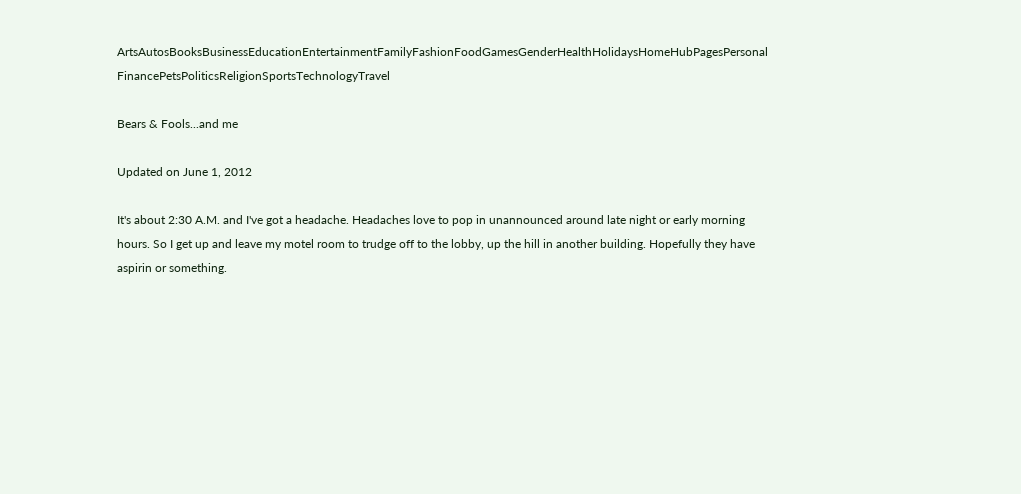ArtsAutosBooksBusinessEducationEntertainmentFamilyFashionFoodGamesGenderHealthHolidaysHomeHubPagesPersonal FinancePetsPoliticsReligionSportsTechnologyTravel

Bears & Fools...and me

Updated on June 1, 2012

It's about 2:30 A.M. and I've got a headache. Headaches love to pop in unannounced around late night or early morning hours. So I get up and leave my motel room to trudge off to the lobby, up the hill in another building. Hopefully they have aspirin or something.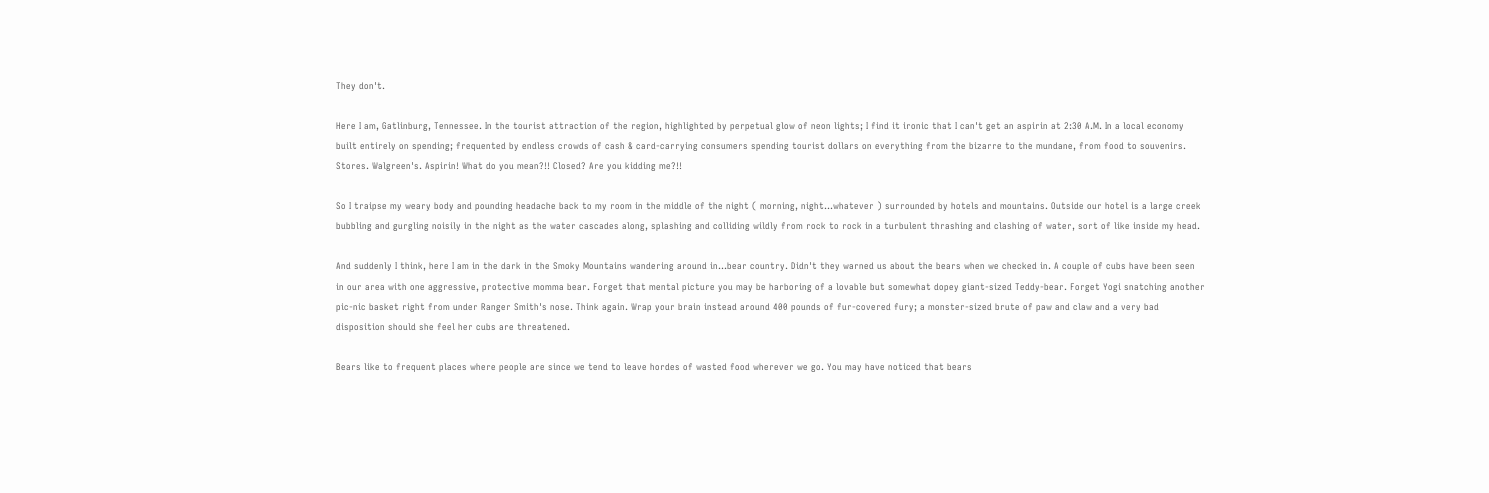They don't.

Here I am, Gatlinburg, Tennessee. In the tourist attraction of the region, highlighted by perpetual glow of neon lights; I find it ironic that I can't get an aspirin at 2:30 A.M. In a local economy built entirely on spending; frequented by endless crowds of cash & card-carrying consumers spending tourist dollars on everything from the bizarre to the mundane, from food to souvenirs. Stores. Walgreen's. Aspirin! What do you mean?!! Closed? Are you kidding me?!!

So I traipse my weary body and pounding headache back to my room in the middle of the night ( morning, night...whatever ) surrounded by hotels and mountains. Outside our hotel is a large creek bubbling and gurgling noisily in the night as the water cascades along, splashing and colliding wildly from rock to rock in a turbulent thrashing and clashing of water, sort of like inside my head.

And suddenly I think, here I am in the dark in the Smoky Mountains wandering around in...bear country. Didn't they warned us about the bears when we checked in. A couple of cubs have been seen in our area with one aggressive, protective momma bear. Forget that mental picture you may be harboring of a lovable but somewhat dopey giant-sized Teddy-bear. Forget Yogi snatching another pic-nic basket right from under Ranger Smith's nose. Think again. Wrap your brain instead around 400 pounds of fur-covered fury; a monster-sized brute of paw and claw and a very bad disposition should she feel her cubs are threatened.

Bears like to frequent places where people are since we tend to leave hordes of wasted food wherever we go. You may have noticed that bears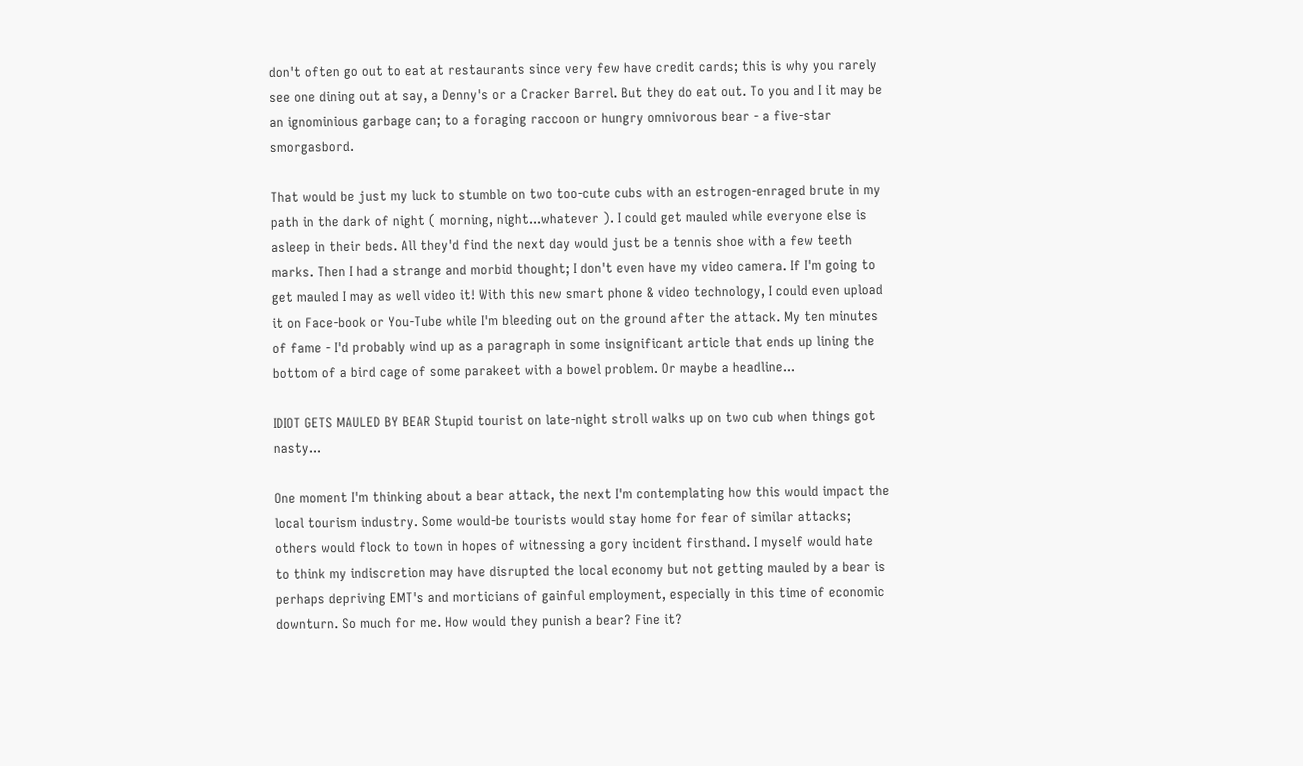don't often go out to eat at restaurants since very few have credit cards; this is why you rarely see one dining out at say, a Denny's or a Cracker Barrel. But they do eat out. To you and I it may be an ignominious garbage can; to a foraging raccoon or hungry omnivorous bear - a five-star smorgasbord.

That would be just my luck to stumble on two too-cute cubs with an estrogen-enraged brute in my path in the dark of night ( morning, night...whatever ). I could get mauled while everyone else is asleep in their beds. All they'd find the next day would just be a tennis shoe with a few teeth marks. Then I had a strange and morbid thought; I don't even have my video camera. If I'm going to get mauled I may as well video it! With this new smart phone & video technology, I could even upload it on Face-book or You-Tube while I'm bleeding out on the ground after the attack. My ten minutes of fame - I'd probably wind up as a paragraph in some insignificant article that ends up lining the bottom of a bird cage of some parakeet with a bowel problem. Or maybe a headline...

IDIOT GETS MAULED BY BEAR Stupid tourist on late-night stroll walks up on two cub when things got nasty...

One moment I'm thinking about a bear attack, the next I'm contemplating how this would impact the local tourism industry. Some would-be tourists would stay home for fear of similar attacks; others would flock to town in hopes of witnessing a gory incident firsthand. I myself would hate to think my indiscretion may have disrupted the local economy but not getting mauled by a bear is perhaps depriving EMT's and morticians of gainful employment, especially in this time of economic downturn. So much for me. How would they punish a bear? Fine it?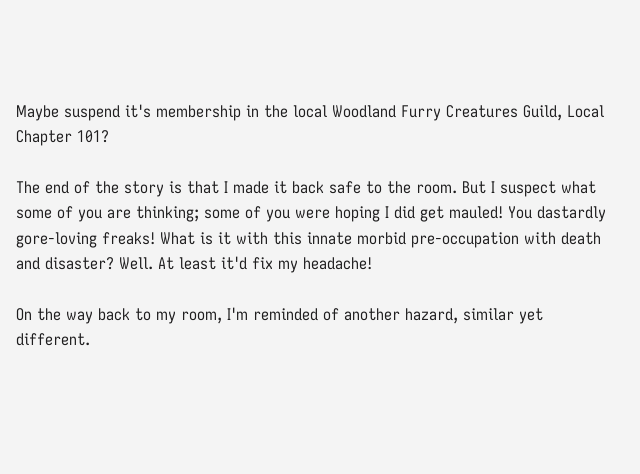Maybe suspend it's membership in the local Woodland Furry Creatures Guild, Local Chapter 101?

The end of the story is that I made it back safe to the room. But I suspect what some of you are thinking; some of you were hoping I did get mauled! You dastardly gore-loving freaks! What is it with this innate morbid pre-occupation with death and disaster? Well. At least it'd fix my headache!

On the way back to my room, I'm reminded of another hazard, similar yet different.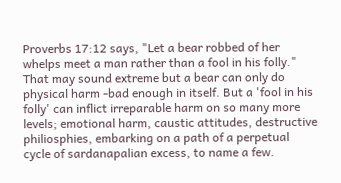Proverbs 17:12 says, "Let a bear robbed of her whelps meet a man rather than a fool in his folly." That may sound extreme but a bear can only do physical harm -bad enough in itself. But a 'fool in his folly' can inflict irreparable harm on so many more levels; emotional harm, caustic attitudes, destructive philiosphies, embarking on a path of a perpetual cycle of sardanapalian excess, to name a few.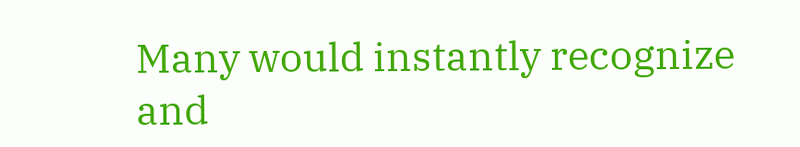Many would instantly recognize and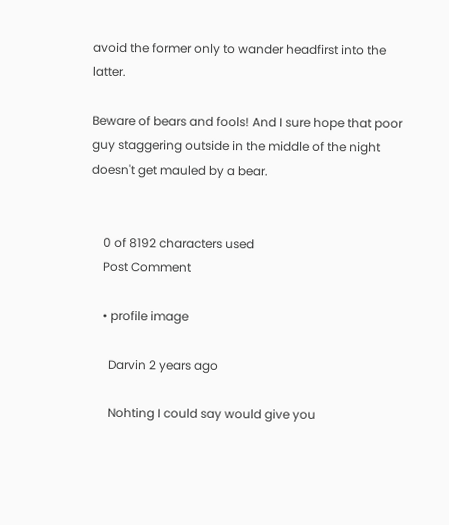avoid the former only to wander headfirst into the latter.

Beware of bears and fools! And I sure hope that poor guy staggering outside in the middle of the night doesn't get mauled by a bear.


    0 of 8192 characters used
    Post Comment

    • profile image

      Darvin 2 years ago

      Nohting I could say would give you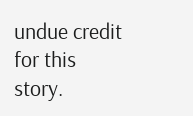undue credit for this story.